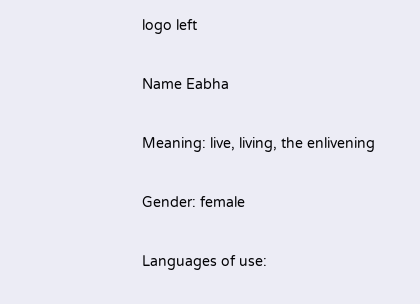logo left

Name Eabha

Meaning: live, living, the enlivening

Gender: female

Languages of use: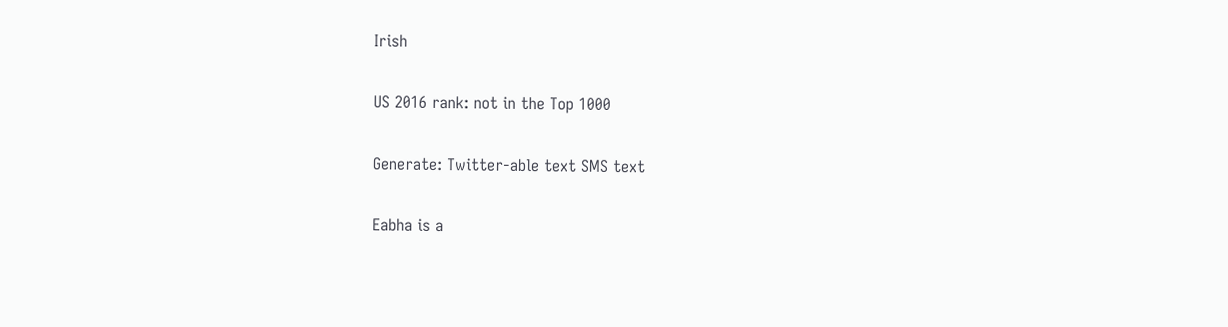Irish

US 2016 rank: not in the Top 1000

Generate: Twitter-able text SMS text

Eabha is a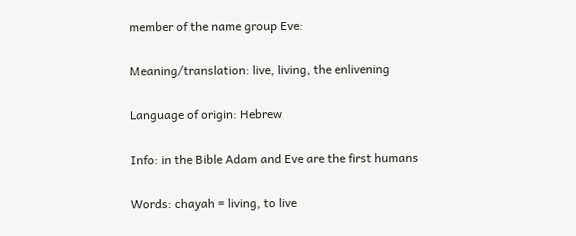member of the name group Eve:

Meaning/translation: live, living, the enlivening

Language of origin: Hebrew

Info: in the Bible Adam and Eve are the first humans

Words: chayah = living, to live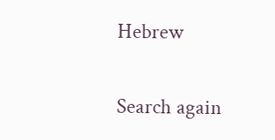Hebrew

Search again